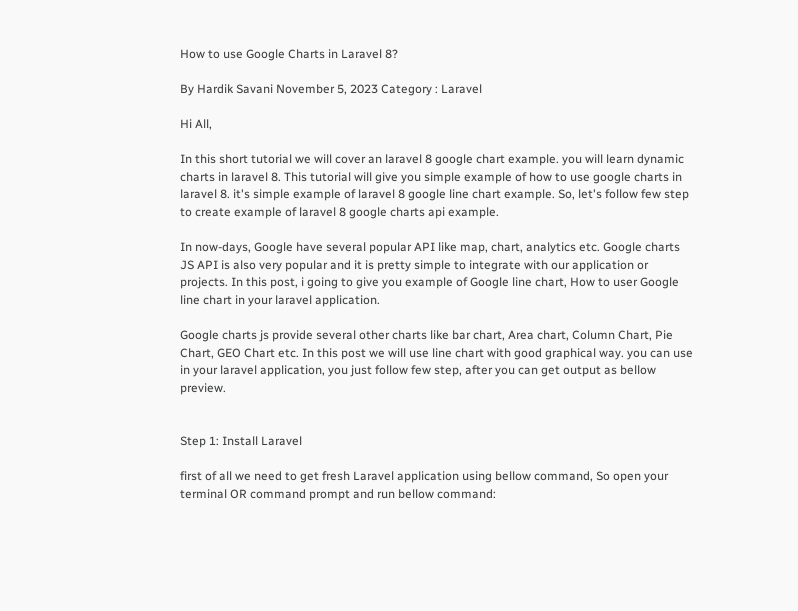How to use Google Charts in Laravel 8?

By Hardik Savani November 5, 2023 Category : Laravel

Hi All,

In this short tutorial we will cover an laravel 8 google chart example. you will learn dynamic charts in laravel 8. This tutorial will give you simple example of how to use google charts in laravel 8. it's simple example of laravel 8 google line chart example. So, let's follow few step to create example of laravel 8 google charts api example.

In now-days, Google have several popular API like map, chart, analytics etc. Google charts JS API is also very popular and it is pretty simple to integrate with our application or projects. In this post, i going to give you example of Google line chart, How to user Google line chart in your laravel application.

Google charts js provide several other charts like bar chart, Area chart, Column Chart, Pie Chart, GEO Chart etc. In this post we will use line chart with good graphical way. you can use in your laravel application, you just follow few step, after you can get output as bellow preview.


Step 1: Install Laravel

first of all we need to get fresh Laravel application using bellow command, So open your terminal OR command prompt and run bellow command: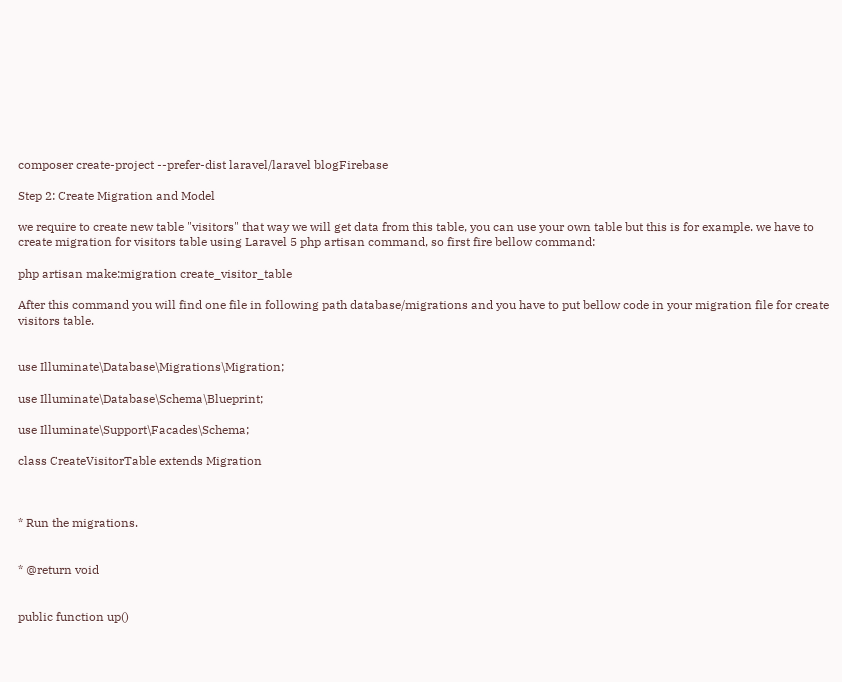composer create-project --prefer-dist laravel/laravel blogFirebase

Step 2: Create Migration and Model

we require to create new table "visitors" that way we will get data from this table, you can use your own table but this is for example. we have to create migration for visitors table using Laravel 5 php artisan command, so first fire bellow command:

php artisan make:migration create_visitor_table

After this command you will find one file in following path database/migrations and you have to put bellow code in your migration file for create visitors table.


use Illuminate\Database\Migrations\Migration;

use Illuminate\Database\Schema\Blueprint;

use Illuminate\Support\Facades\Schema;

class CreateVisitorTable extends Migration



* Run the migrations.


* @return void


public function up()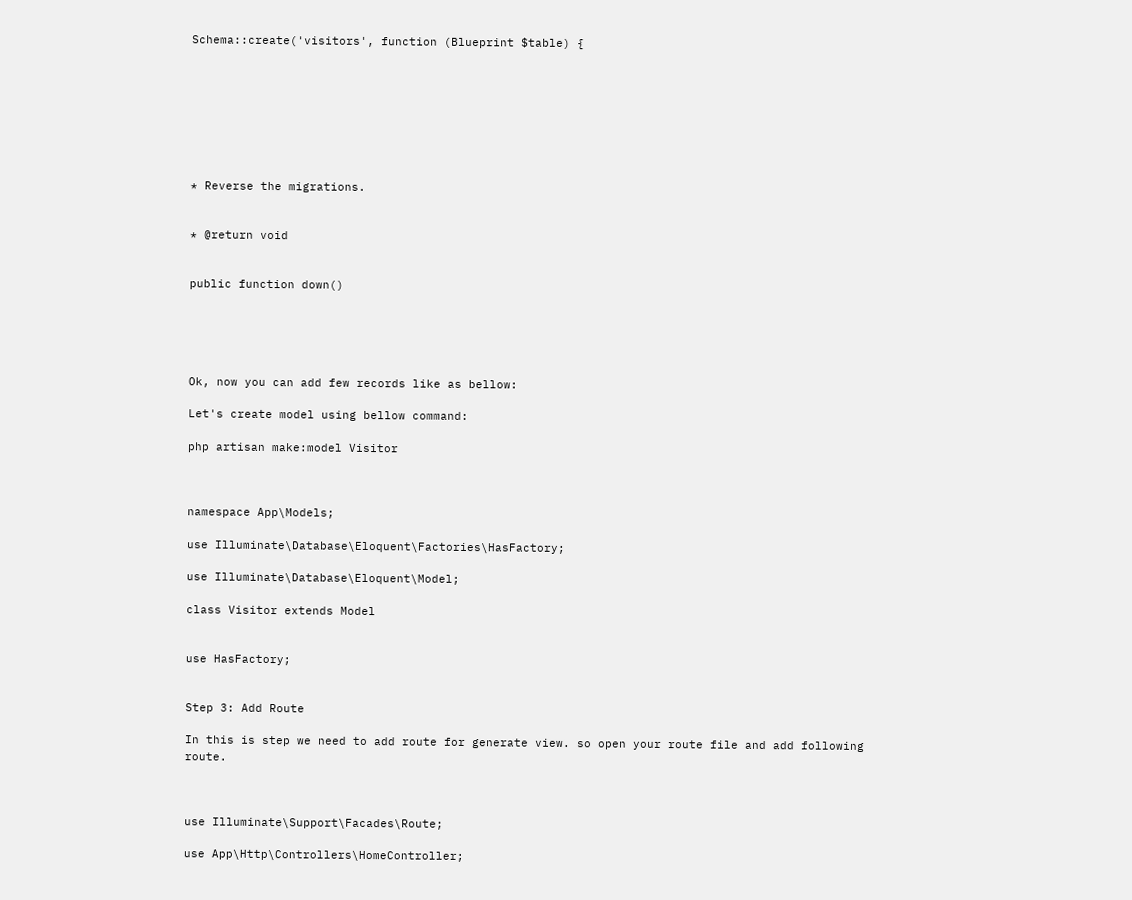Schema::create('visitors', function (Blueprint $table) {








* Reverse the migrations.


* @return void


public function down()





Ok, now you can add few records like as bellow:

Let's create model using bellow command:

php artisan make:model Visitor



namespace App\Models;

use Illuminate\Database\Eloquent\Factories\HasFactory;

use Illuminate\Database\Eloquent\Model;

class Visitor extends Model


use HasFactory;


Step 3: Add Route

In this is step we need to add route for generate view. so open your route file and add following route.



use Illuminate\Support\Facades\Route;

use App\Http\Controllers\HomeController;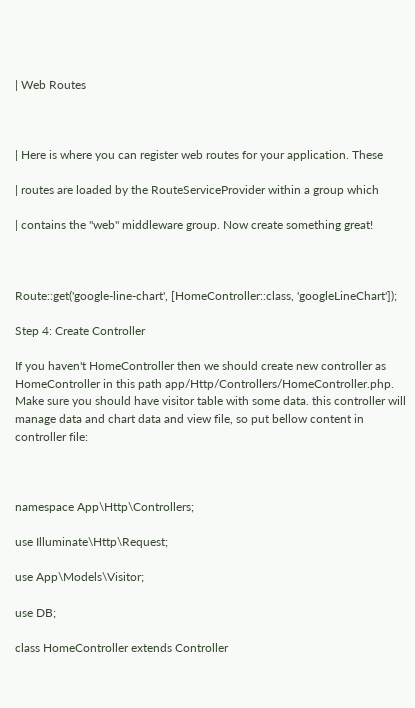| Web Routes



| Here is where you can register web routes for your application. These

| routes are loaded by the RouteServiceProvider within a group which

| contains the "web" middleware group. Now create something great!



Route::get('google-line-chart', [HomeController::class, 'googleLineChart']);

Step 4: Create Controller

If you haven't HomeController then we should create new controller as HomeController in this path app/Http/Controllers/HomeController.php. Make sure you should have visitor table with some data. this controller will manage data and chart data and view file, so put bellow content in controller file:



namespace App\Http\Controllers;

use Illuminate\Http\Request;

use App\Models\Visitor;

use DB;

class HomeController extends Controller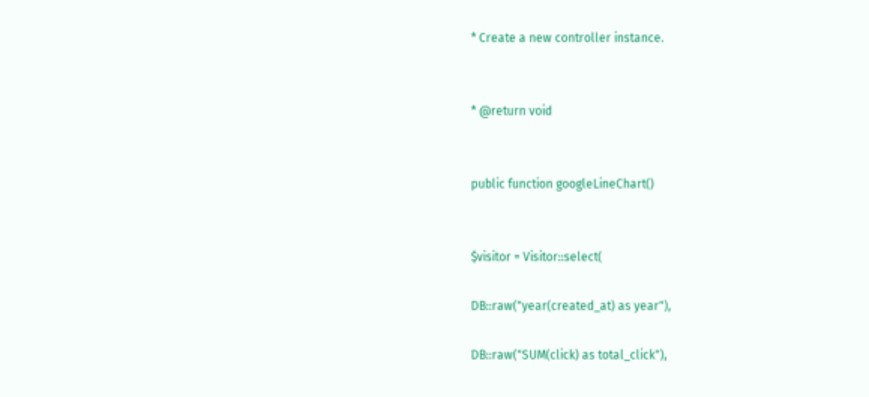* Create a new controller instance.


* @return void


public function googleLineChart()


$visitor = Visitor::select(

DB::raw("year(created_at) as year"),

DB::raw("SUM(click) as total_click"),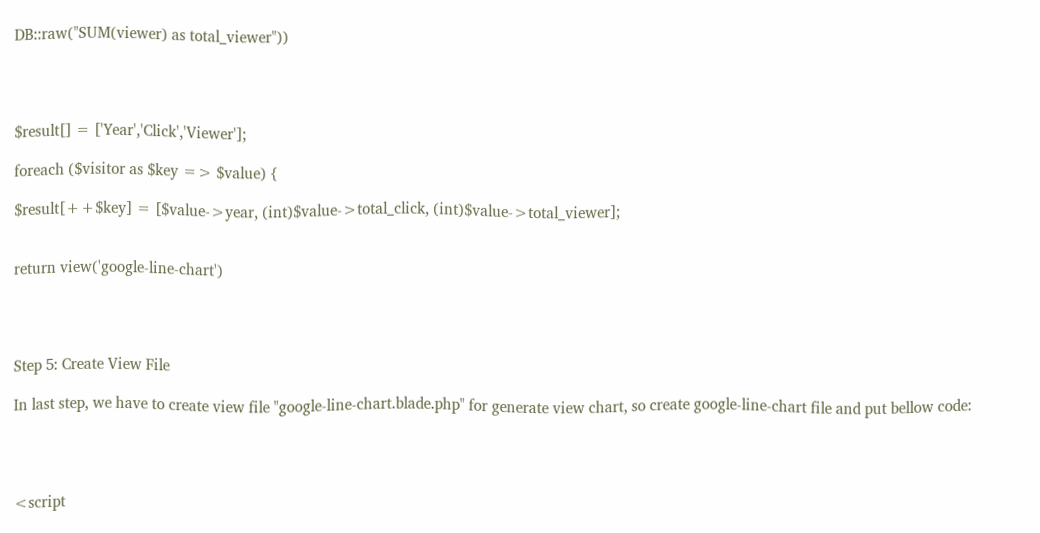DB::raw("SUM(viewer) as total_viewer"))




$result[] = ['Year','Click','Viewer'];

foreach ($visitor as $key => $value) {

$result[++$key] = [$value->year, (int)$value->total_click, (int)$value->total_viewer];


return view('google-line-chart')




Step 5: Create View File

In last step, we have to create view file "google-line-chart.blade.php" for generate view chart, so create google-line-chart file and put bellow code:




<script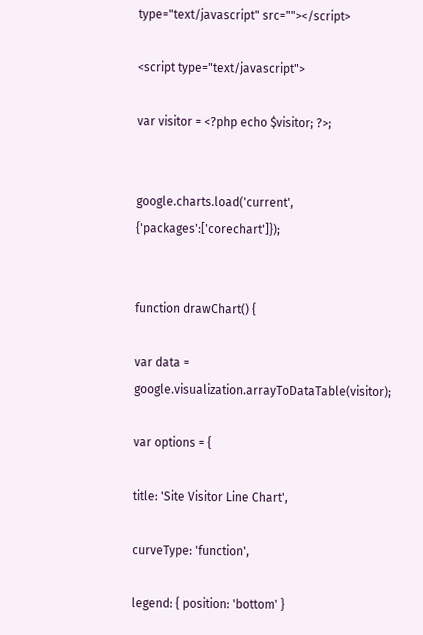type="text/javascript" src=""></script>

<script type="text/javascript">

var visitor = <?php echo $visitor; ?>;


google.charts.load('current', {'packages':['corechart']});


function drawChart() {

var data = google.visualization.arrayToDataTable(visitor);

var options = {

title: 'Site Visitor Line Chart',

curveType: 'function',

legend: { position: 'bottom' }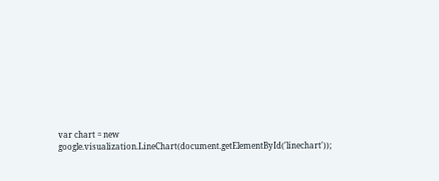var chart = new google.visualization.LineChart(document.getElementById('linechart'));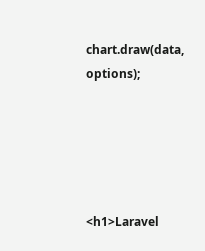chart.draw(data, options);





<h1>Laravel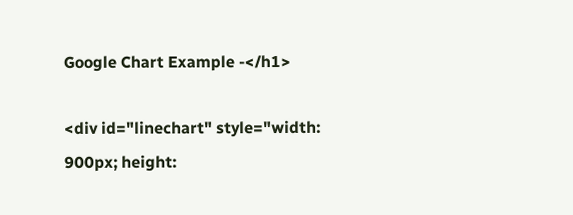Google Chart Example -</h1>

<div id="linechart" style="width: 900px; height: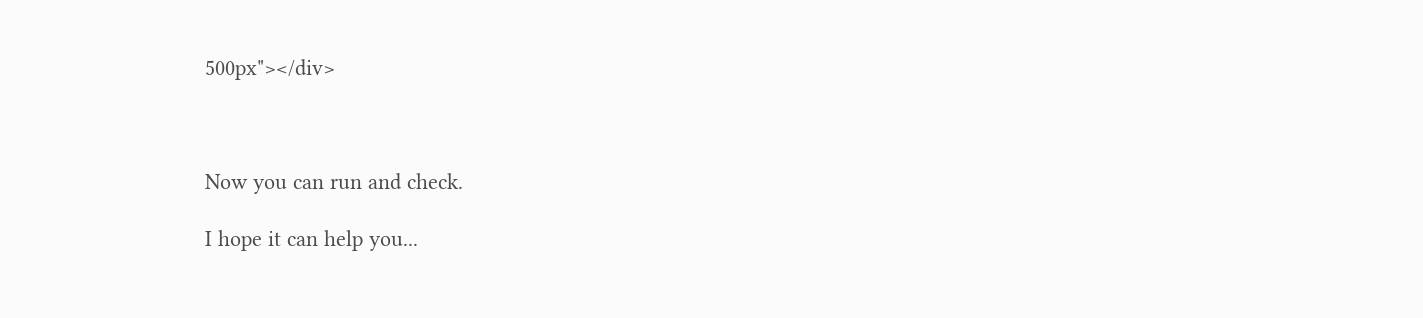500px"></div>



Now you can run and check.

I hope it can help you...